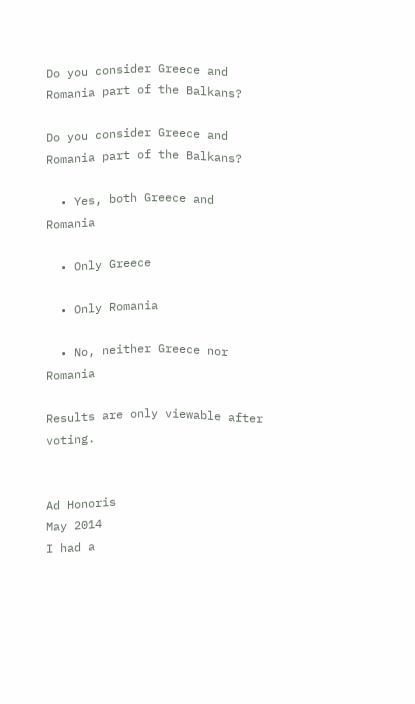Do you consider Greece and Romania part of the Balkans?

Do you consider Greece and Romania part of the Balkans?

  • Yes, both Greece and Romania

  • Only Greece

  • Only Romania

  • No, neither Greece nor Romania

Results are only viewable after voting.


Ad Honoris
May 2014
I had a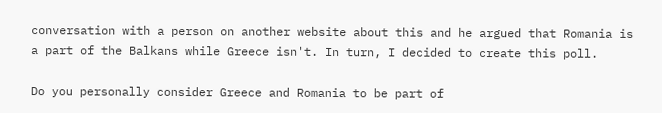conversation with a person on another website about this and he argued that Romania is a part of the Balkans while Greece isn't. In turn, I decided to create this poll.

Do you personally consider Greece and Romania to be part of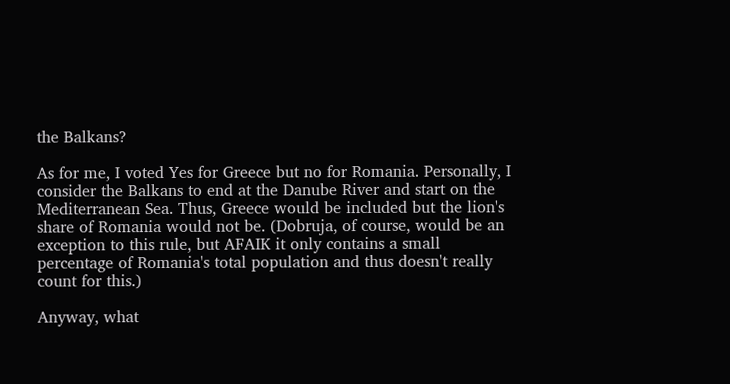the Balkans?

As for me, I voted Yes for Greece but no for Romania. Personally, I consider the Balkans to end at the Danube River and start on the Mediterranean Sea. Thus, Greece would be included but the lion's share of Romania would not be. (Dobruja, of course, would be an exception to this rule, but AFAIK it only contains a small percentage of Romania's total population and thus doesn't really count for this.)

Anyway, what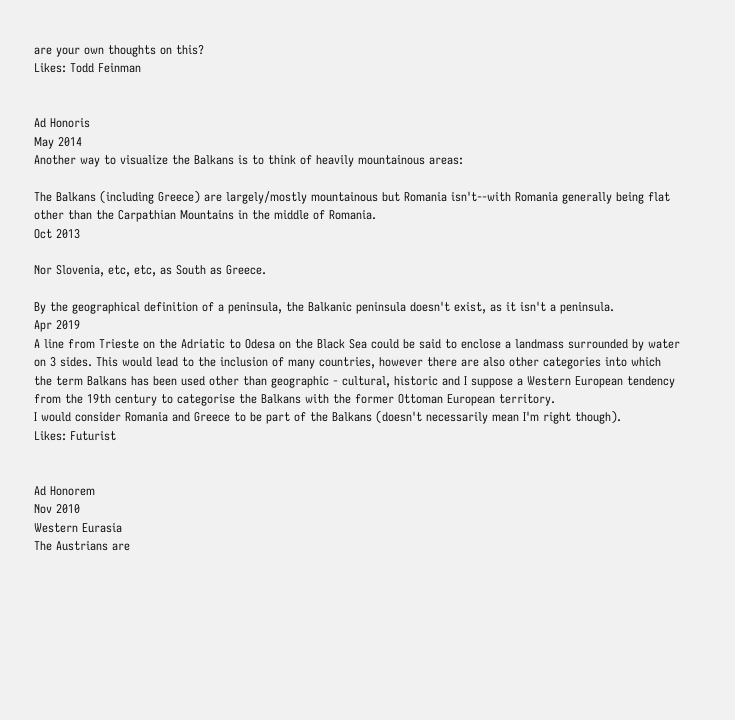are your own thoughts on this?
Likes: Todd Feinman


Ad Honoris
May 2014
Another way to visualize the Balkans is to think of heavily mountainous areas:

The Balkans (including Greece) are largely/mostly mountainous but Romania isn't--with Romania generally being flat other than the Carpathian Mountains in the middle of Romania.
Oct 2013

Nor Slovenia, etc, etc, as South as Greece.

By the geographical definition of a peninsula, the Balkanic peninsula doesn't exist, as it isn't a peninsula.
Apr 2019
A line from Trieste on the Adriatic to Odesa on the Black Sea could be said to enclose a landmass surrounded by water on 3 sides. This would lead to the inclusion of many countries, however there are also other categories into which the term Balkans has been used other than geographic - cultural, historic and I suppose a Western European tendency from the 19th century to categorise the Balkans with the former Ottoman European territory.
I would consider Romania and Greece to be part of the Balkans (doesn't necessarily mean I'm right though).
Likes: Futurist


Ad Honorem
Nov 2010
Western Eurasia
The Austrians are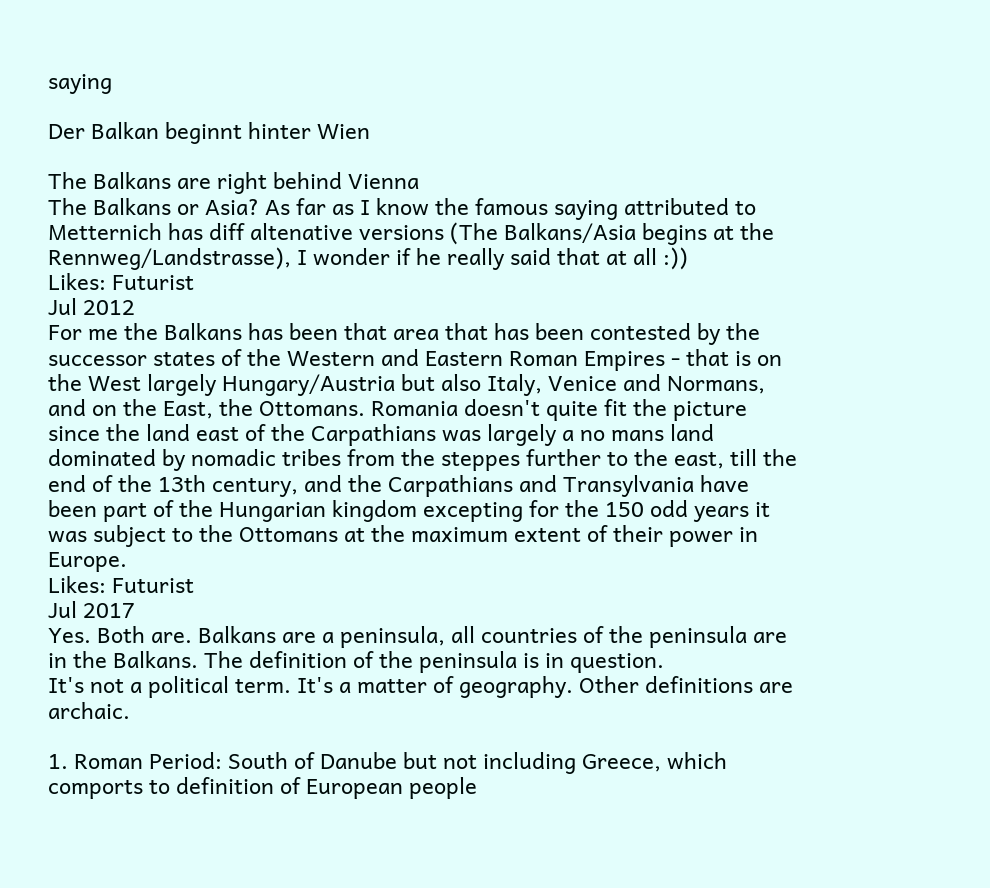saying

Der Balkan beginnt hinter Wien

The Balkans are right behind Vienna
The Balkans or Asia? As far as I know the famous saying attributed to Metternich has diff altenative versions (The Balkans/Asia begins at the Rennweg/Landstrasse), I wonder if he really said that at all :))
Likes: Futurist
Jul 2012
For me the Balkans has been that area that has been contested by the successor states of the Western and Eastern Roman Empires - that is on the West largely Hungary/Austria but also Italy, Venice and Normans, and on the East, the Ottomans. Romania doesn't quite fit the picture since the land east of the Carpathians was largely a no mans land dominated by nomadic tribes from the steppes further to the east, till the end of the 13th century, and the Carpathians and Transylvania have been part of the Hungarian kingdom excepting for the 150 odd years it was subject to the Ottomans at the maximum extent of their power in Europe.
Likes: Futurist
Jul 2017
Yes. Both are. Balkans are a peninsula, all countries of the peninsula are in the Balkans. The definition of the peninsula is in question.
It's not a political term. It's a matter of geography. Other definitions are archaic.

1. Roman Period: South of Danube but not including Greece, which comports to definition of European people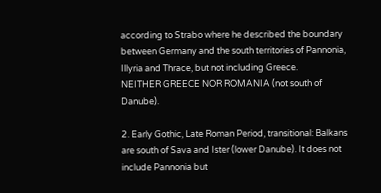according to Strabo where he described the boundary between Germany and the south territories of Pannonia, Illyria and Thrace, but not including Greece.
NEITHER GREECE NOR ROMANIA (not south of Danube).

2. Early Gothic, Late Roman Period, transitional: Balkans are south of Sava and Ister (lower Danube). It does not include Pannonia but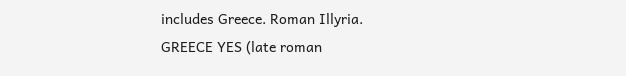includes Greece. Roman Illyria.
GREECE YES (late roman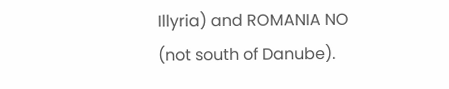Illyria) and ROMANIA NO (not south of Danube).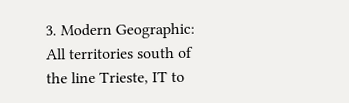3. Modern Geographic: All territories south of the line Trieste, IT to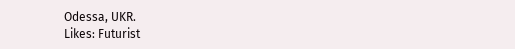Odessa, UKR.
Likes: Futurist